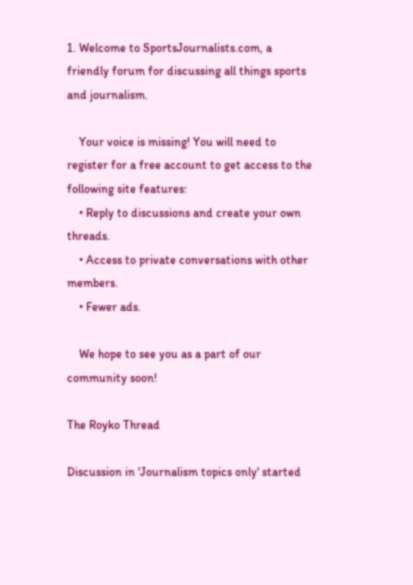1. Welcome to SportsJournalists.com, a friendly forum for discussing all things sports and journalism.

    Your voice is missing! You will need to register for a free account to get access to the following site features:
    • Reply to discussions and create your own threads.
    • Access to private conversations with other members.
    • Fewer ads.

    We hope to see you as a part of our community soon!

The Royko Thread

Discussion in 'Journalism topics only' started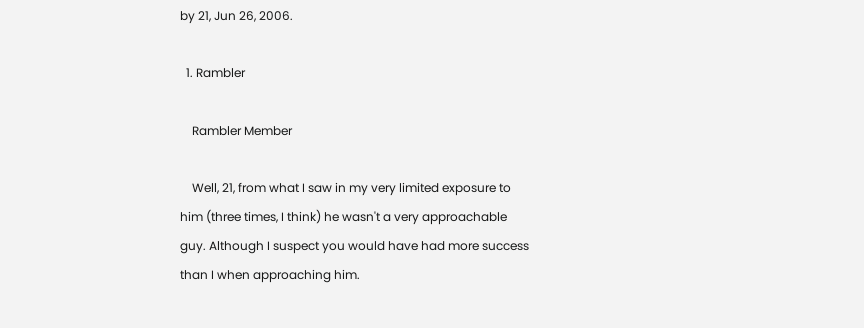by 21, Jun 26, 2006.

  1. Rambler

    Rambler Member

    Well, 21, from what I saw in my very limited exposure to him (three times, I think) he wasn't a very approachable guy. Although I suspect you would have had more success than I when approaching him.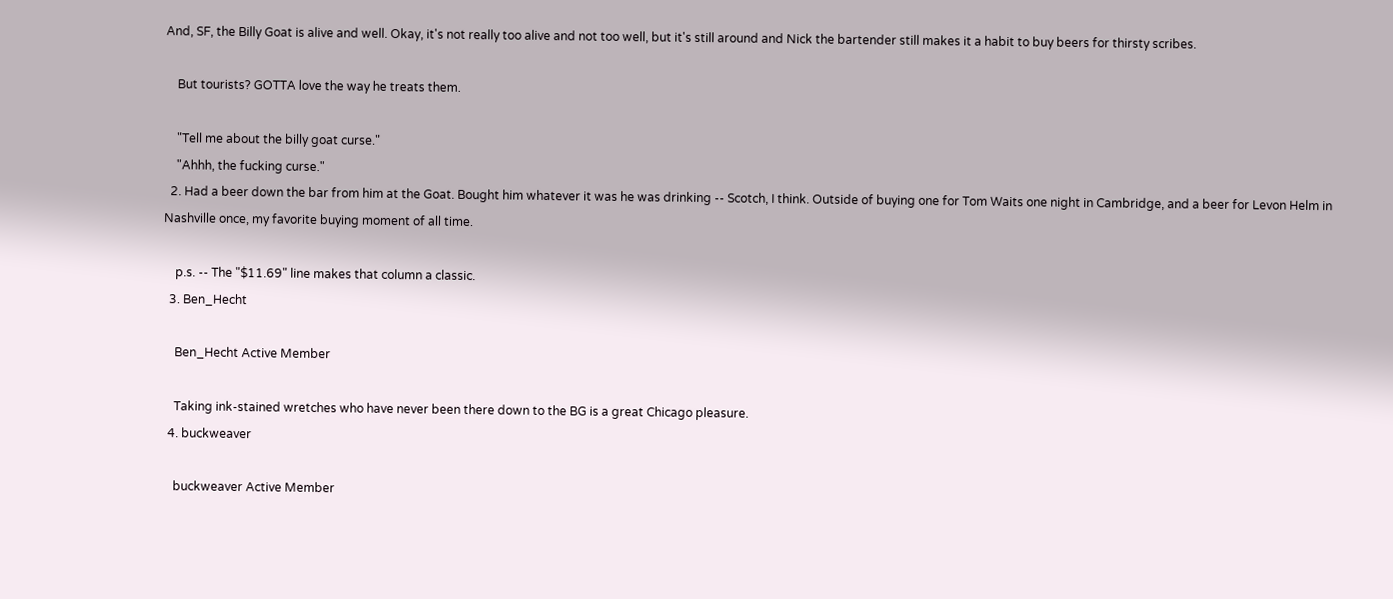And, SF, the Billy Goat is alive and well. Okay, it's not really too alive and not too well, but it's still around and Nick the bartender still makes it a habit to buy beers for thirsty scribes.

    But tourists? GOTTA love the way he treats them.

    "Tell me about the billy goat curse."
    "Ahhh, the fucking curse."
  2. Had a beer down the bar from him at the Goat. Bought him whatever it was he was drinking -- Scotch, I think. Outside of buying one for Tom Waits one night in Cambridge, and a beer for Levon Helm in Nashville once, my favorite buying moment of all time.

    p.s. -- The "$11.69" line makes that column a classic.
  3. Ben_Hecht

    Ben_Hecht Active Member

    Taking ink-stained wretches who have never been there down to the BG is a great Chicago pleasure.
  4. buckweaver

    buckweaver Active Member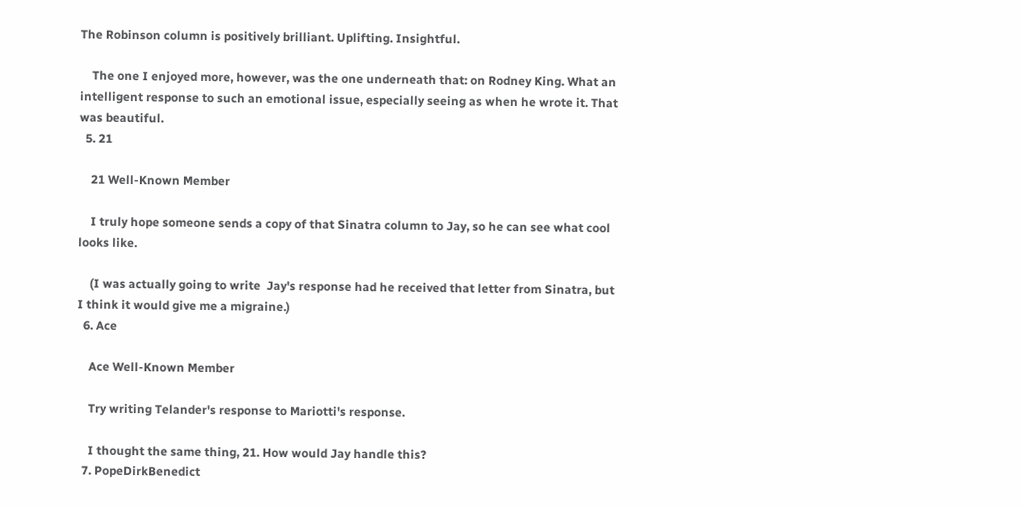The Robinson column is positively brilliant. Uplifting. Insightful.

    The one I enjoyed more, however, was the one underneath that: on Rodney King. What an intelligent response to such an emotional issue, especially seeing as when he wrote it. That was beautiful.
  5. 21

    21 Well-Known Member

    I truly hope someone sends a copy of that Sinatra column to Jay, so he can see what cool looks like.

    (I was actually going to write  Jay's response had he received that letter from Sinatra, but I think it would give me a migraine.)
  6. Ace

    Ace Well-Known Member

    Try writing Telander's response to Mariotti's response.

    I thought the same thing, 21. How would Jay handle this?
  7. PopeDirkBenedict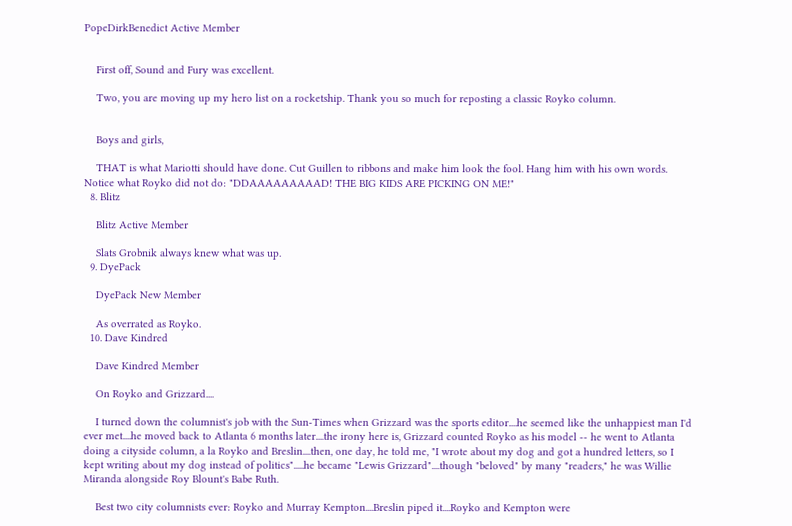PopeDirkBenedict Active Member


    First off, Sound and Fury was excellent.

    Two, you are moving up my hero list on a rocketship. Thank you so much for reposting a classic Royko column.


    Boys and girls,

    THAT is what Mariotti should have done. Cut Guillen to ribbons and make him look the fool. Hang him with his own words. Notice what Royko did not do: "DDAAAAAAAAAD! THE BIG KIDS ARE PICKING ON ME!"
  8. Blitz

    Blitz Active Member

    Slats Grobnik always knew what was up.
  9. DyePack

    DyePack New Member

    As overrated as Royko.
  10. Dave Kindred

    Dave Kindred Member

    On Royko and Grizzard....

    I turned down the columnist's job with the Sun-Times when Grizzard was the sports editor....he seemed like the unhappiest man I'd ever met....he moved back to Atlanta 6 months later....the irony here is, Grizzard counted Royko as his model -- he went to Atlanta doing a cityside column, a la Royko and Breslin....then, one day, he told me, "I wrote about my dog and got a hundred letters, so I kept writing about my dog instead of politics".....he became "Lewis Grizzard"....though "beloved" by many "readers," he was Willie Miranda alongside Roy Blount's Babe Ruth.

    Best two city columnists ever: Royko and Murray Kempton....Breslin piped it....Royko and Kempton were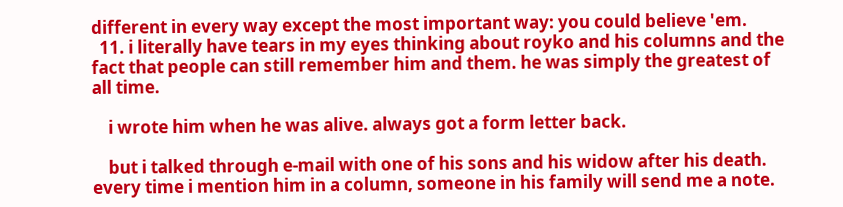different in every way except the most important way: you could believe 'em.
  11. i literally have tears in my eyes thinking about royko and his columns and the fact that people can still remember him and them. he was simply the greatest of all time.

    i wrote him when he was alive. always got a form letter back.

    but i talked through e-mail with one of his sons and his widow after his death. every time i mention him in a column, someone in his family will send me a note.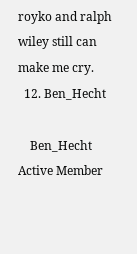royko and ralph wiley still can make me cry.
  12. Ben_Hecht

    Ben_Hecht Active Member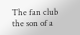The fan club the son of a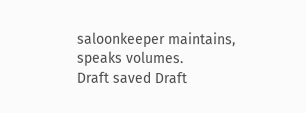saloonkeeper maintains, speaks volumes.
Draft saved Draft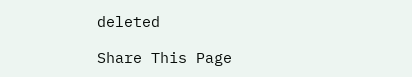deleted

Share This Page